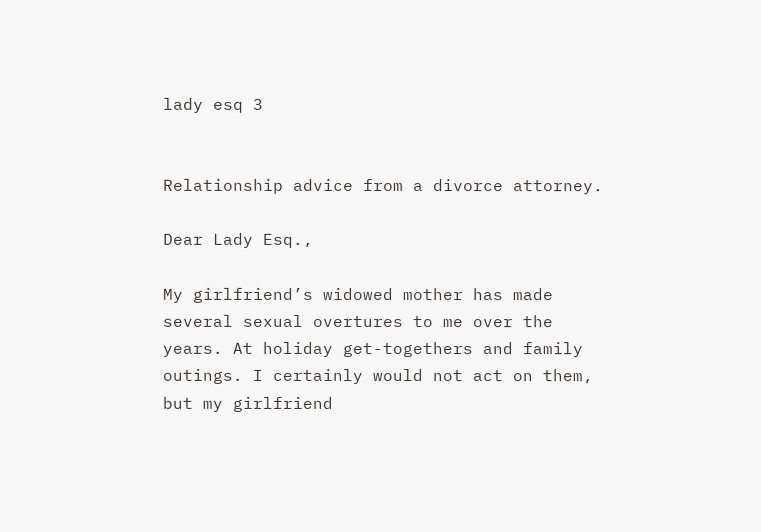lady esq 3


Relationship advice from a divorce attorney.

Dear Lady Esq.,

My girlfriend’s widowed mother has made several sexual overtures to me over the years. At holiday get-togethers and family outings. I certainly would not act on them, but my girlfriend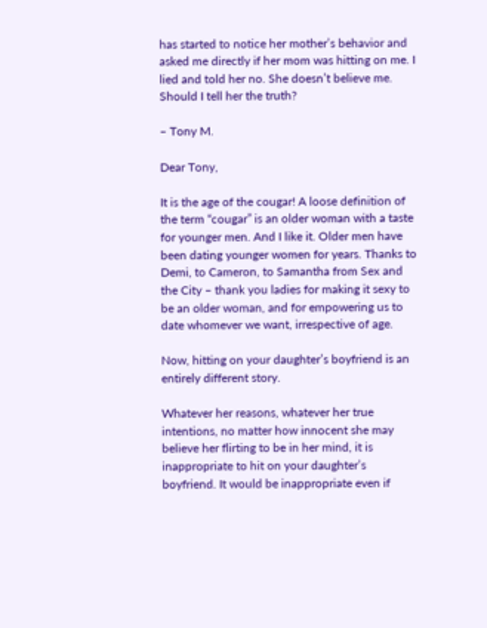has started to notice her mother’s behavior and asked me directly if her mom was hitting on me. I lied and told her no. She doesn’t believe me. Should I tell her the truth?

– Tony M.

Dear Tony,

It is the age of the cougar! A loose definition of the term “cougar” is an older woman with a taste for younger men. And I like it. Older men have been dating younger women for years. Thanks to Demi, to Cameron, to Samantha from Sex and the City – thank you ladies for making it sexy to be an older woman, and for empowering us to date whomever we want, irrespective of age.

Now, hitting on your daughter’s boyfriend is an entirely different story.

Whatever her reasons, whatever her true intentions, no matter how innocent she may believe her flirting to be in her mind, it is inappropriate to hit on your daughter’s boyfriend. It would be inappropriate even if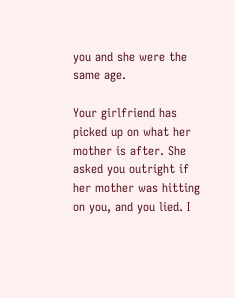you and she were the same age.

Your girlfriend has picked up on what her mother is after. She asked you outright if her mother was hitting on you, and you lied. I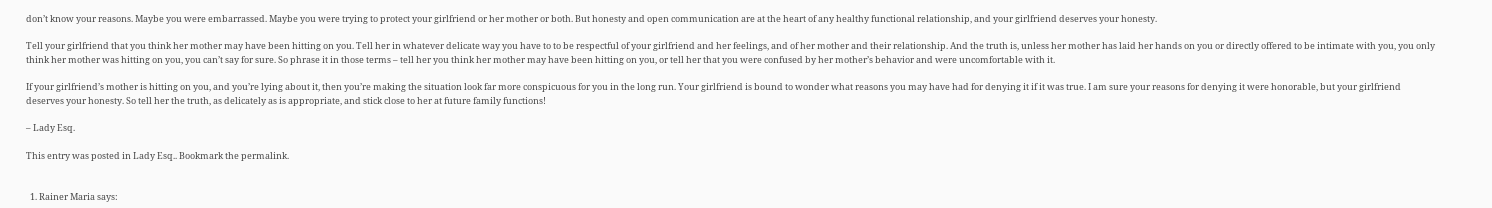don’t know your reasons. Maybe you were embarrassed. Maybe you were trying to protect your girlfriend or her mother or both. But honesty and open communication are at the heart of any healthy functional relationship, and your girlfriend deserves your honesty.

Tell your girlfriend that you think her mother may have been hitting on you. Tell her in whatever delicate way you have to to be respectful of your girlfriend and her feelings, and of her mother and their relationship. And the truth is, unless her mother has laid her hands on you or directly offered to be intimate with you, you only think her mother was hitting on you, you can’t say for sure. So phrase it in those terms – tell her you think her mother may have been hitting on you, or tell her that you were confused by her mother’s behavior and were uncomfortable with it.

If your girlfriend’s mother is hitting on you, and you’re lying about it, then you’re making the situation look far more conspicuous for you in the long run. Your girlfriend is bound to wonder what reasons you may have had for denying it if it was true. I am sure your reasons for denying it were honorable, but your girlfriend deserves your honesty. So tell her the truth, as delicately as is appropriate, and stick close to her at future family functions!

– Lady Esq.

This entry was posted in Lady Esq.. Bookmark the permalink.


  1. Rainer Maria says: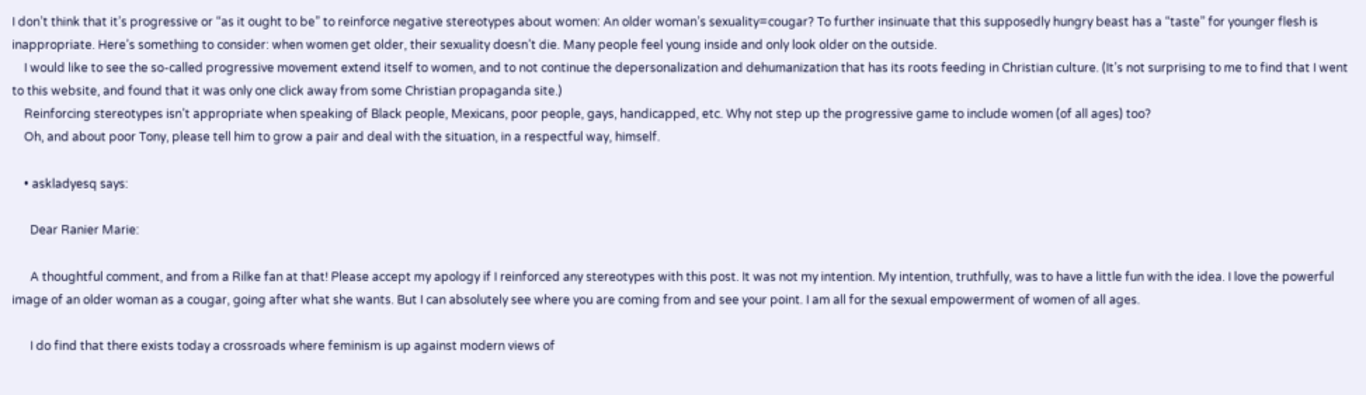I don’t think that it’s progressive or “as it ought to be” to reinforce negative stereotypes about women: An older woman’s sexuality=cougar? To further insinuate that this supposedly hungry beast has a “taste” for younger flesh is inappropriate. Here’s something to consider: when women get older, their sexuality doesn’t die. Many people feel young inside and only look older on the outside.
    I would like to see the so-called progressive movement extend itself to women, and to not continue the depersonalization and dehumanization that has its roots feeding in Christian culture. (It’s not surprising to me to find that I went to this website, and found that it was only one click away from some Christian propaganda site.)
    Reinforcing stereotypes isn’t appropriate when speaking of Black people, Mexicans, poor people, gays, handicapped, etc. Why not step up the progressive game to include women (of all ages) too?
    Oh, and about poor Tony, please tell him to grow a pair and deal with the situation, in a respectful way, himself.

    • askladyesq says:

      Dear Ranier Marie:

      A thoughtful comment, and from a Rilke fan at that! Please accept my apology if I reinforced any stereotypes with this post. It was not my intention. My intention, truthfully, was to have a little fun with the idea. I love the powerful image of an older woman as a cougar, going after what she wants. But I can absolutely see where you are coming from and see your point. I am all for the sexual empowerment of women of all ages.

      I do find that there exists today a crossroads where feminism is up against modern views of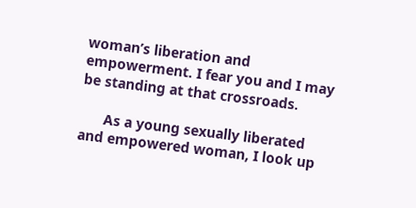woman’s liberation and empowerment. I fear you and I may be standing at that crossroads.

      As a young sexually liberated and empowered woman, I look up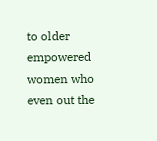to older empowered women who even out the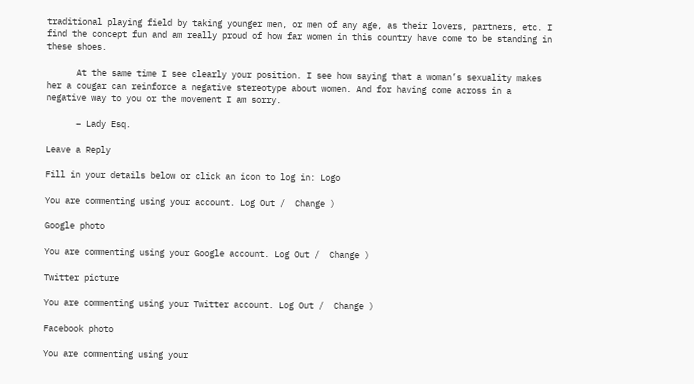traditional playing field by taking younger men, or men of any age, as their lovers, partners, etc. I find the concept fun and am really proud of how far women in this country have come to be standing in these shoes.

      At the same time I see clearly your position. I see how saying that a woman’s sexuality makes her a cougar can reinforce a negative stereotype about women. And for having come across in a negative way to you or the movement I am sorry.

      – Lady Esq.

Leave a Reply

Fill in your details below or click an icon to log in: Logo

You are commenting using your account. Log Out /  Change )

Google photo

You are commenting using your Google account. Log Out /  Change )

Twitter picture

You are commenting using your Twitter account. Log Out /  Change )

Facebook photo

You are commenting using your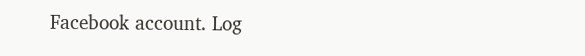Facebook account. Log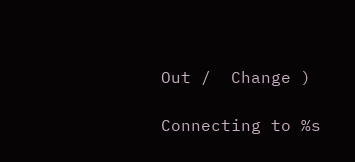Out /  Change )

Connecting to %s